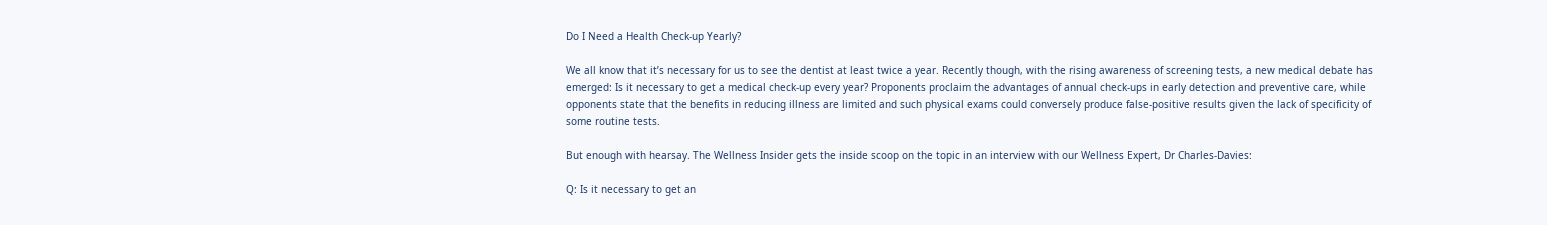Do I Need a Health Check-up Yearly?

We all know that it’s necessary for us to see the dentist at least twice a year. Recently though, with the rising awareness of screening tests, a new medical debate has emerged: Is it necessary to get a medical check-up every year? Proponents proclaim the advantages of annual check-ups in early detection and preventive care, while opponents state that the benefits in reducing illness are limited and such physical exams could conversely produce false-positive results given the lack of specificity of some routine tests.

But enough with hearsay. The Wellness Insider gets the inside scoop on the topic in an interview with our Wellness Expert, Dr Charles-Davies:

Q: Is it necessary to get an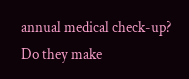annual medical check-up? Do they make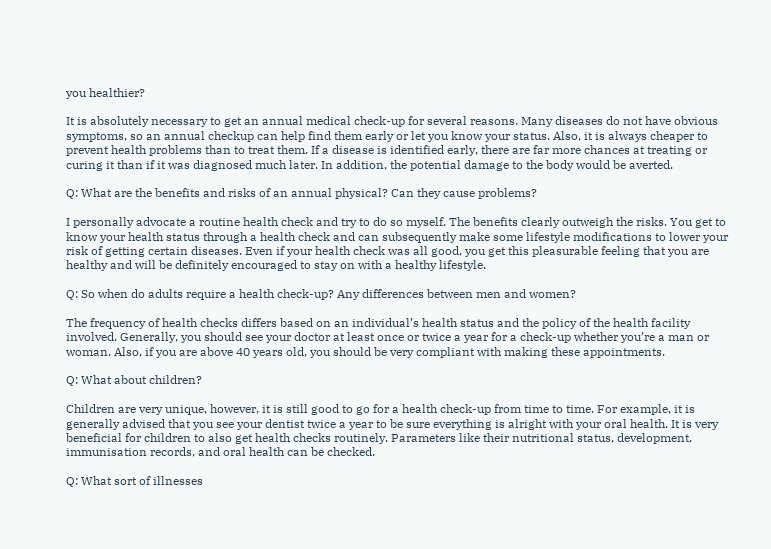you healthier?

It is absolutely necessary to get an annual medical check-up for several reasons. Many diseases do not have obvious symptoms, so an annual checkup can help find them early or let you know your status. Also, it is always cheaper to prevent health problems than to treat them. If a disease is identified early, there are far more chances at treating or curing it than if it was diagnosed much later. In addition, the potential damage to the body would be averted.

Q: What are the benefits and risks of an annual physical? Can they cause problems?

I personally advocate a routine health check and try to do so myself. The benefits clearly outweigh the risks. You get to know your health status through a health check and can subsequently make some lifestyle modifications to lower your risk of getting certain diseases. Even if your health check was all good, you get this pleasurable feeling that you are healthy and will be definitely encouraged to stay on with a healthy lifestyle.

Q: So when do adults require a health check-up? Any differences between men and women?

The frequency of health checks differs based on an individual’s health status and the policy of the health facility involved. Generally, you should see your doctor at least once or twice a year for a check-up whether you’re a man or woman. Also, if you are above 40 years old, you should be very compliant with making these appointments.

Q: What about children?

Children are very unique, however, it is still good to go for a health check-up from time to time. For example, it is generally advised that you see your dentist twice a year to be sure everything is alright with your oral health. It is very beneficial for children to also get health checks routinely. Parameters like their nutritional status, development, immunisation records, and oral health can be checked.

Q: What sort of illnesses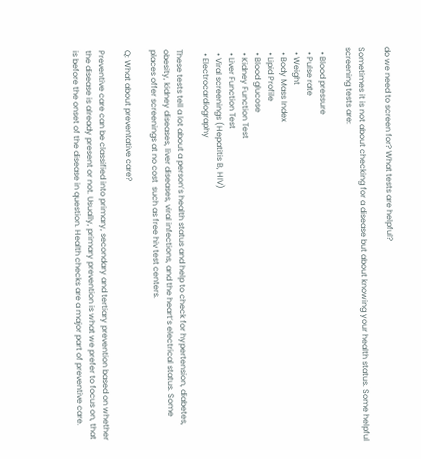do we need to screen for? What tests are helpful?

Sometimes it is not about checking for a disease but about knowing your health status. Some helpful screening tests are:

  • Blood pressure
  • Pulse rate
  • Weight
  • Body Mass Index
  • Lipid Profile
  • Blood glucose
  • Kidney Function Test
  • Liver Function Test
  • Viral screenings (Hepatitis B, HIV)
  • Electrocardiography

These tests tell a lot about a person’s health status and help to check for hypertension, diabetes, obesity, kidney diseases, liver diseases, viral infections, and the heart’s electrical status. Some places offer screenings at no cost  such as free hiv test centers.

Q: What about preventative care?

Preventive care can be classified into primary, secondary and tertiary prevention based on whether the disease is already present or not. Usually, primary prevention is what we prefer to focus on, that is before the onset of the disease in question. Health checks are a major part of preventive care.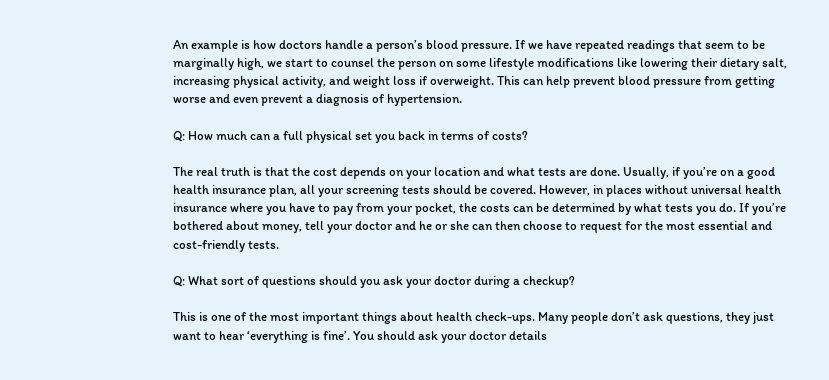An example is how doctors handle a person’s blood pressure. If we have repeated readings that seem to be marginally high, we start to counsel the person on some lifestyle modifications like lowering their dietary salt, increasing physical activity, and weight loss if overweight. This can help prevent blood pressure from getting worse and even prevent a diagnosis of hypertension.

Q: How much can a full physical set you back in terms of costs?

The real truth is that the cost depends on your location and what tests are done. Usually, if you’re on a good health insurance plan, all your screening tests should be covered. However, in places without universal health insurance where you have to pay from your pocket, the costs can be determined by what tests you do. If you’re bothered about money, tell your doctor and he or she can then choose to request for the most essential and cost-friendly tests.

Q: What sort of questions should you ask your doctor during a checkup?

This is one of the most important things about health check-ups. Many people don’t ask questions, they just want to hear ‘everything is fine’. You should ask your doctor details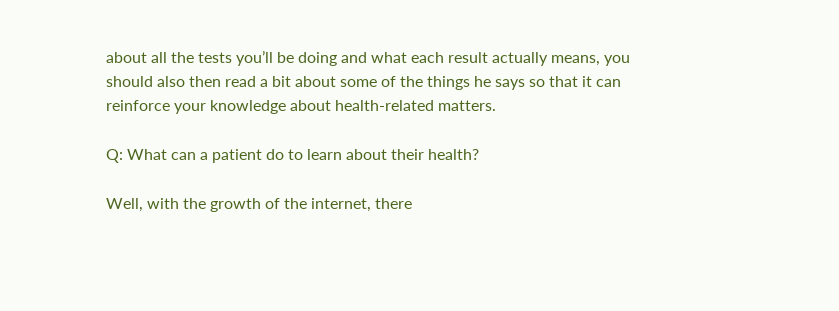about all the tests you’ll be doing and what each result actually means, you should also then read a bit about some of the things he says so that it can reinforce your knowledge about health-related matters.

Q: What can a patient do to learn about their health?

Well, with the growth of the internet, there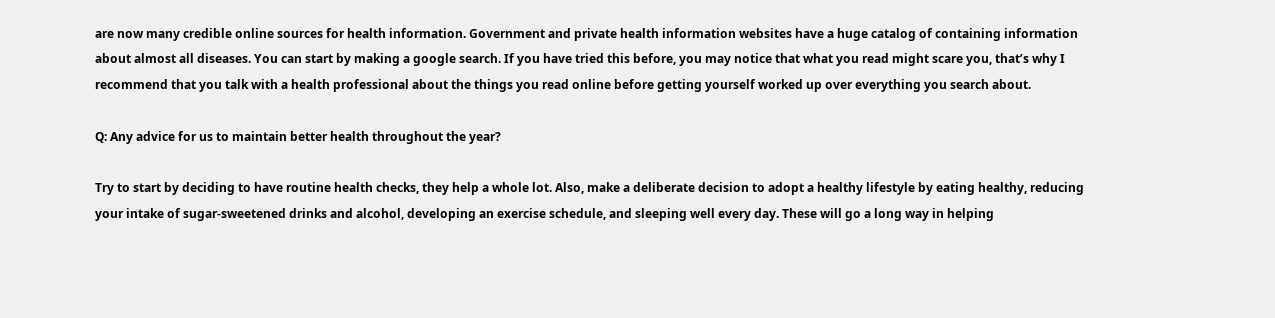are now many credible online sources for health information. Government and private health information websites have a huge catalog of containing information about almost all diseases. You can start by making a google search. If you have tried this before, you may notice that what you read might scare you, that’s why I recommend that you talk with a health professional about the things you read online before getting yourself worked up over everything you search about.

Q: Any advice for us to maintain better health throughout the year?

Try to start by deciding to have routine health checks, they help a whole lot. Also, make a deliberate decision to adopt a healthy lifestyle by eating healthy, reducing your intake of sugar-sweetened drinks and alcohol, developing an exercise schedule, and sleeping well every day. These will go a long way in helping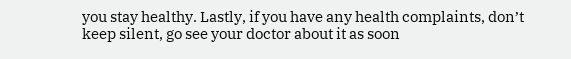you stay healthy. Lastly, if you have any health complaints, don’t keep silent, go see your doctor about it as soon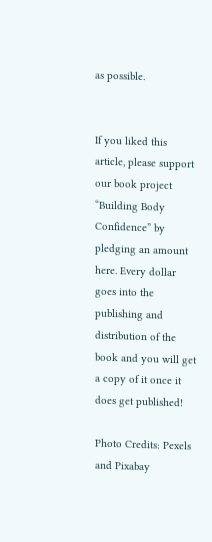as possible.


If you liked this article, please support our book project “Building Body Confidence” by pledging an amount here. Every dollar goes into the publishing and distribution of the book and you will get a copy of it once it does get published!

Photo Credits: Pexels and Pixabay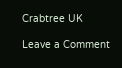Crabtree UK

Leave a Comment